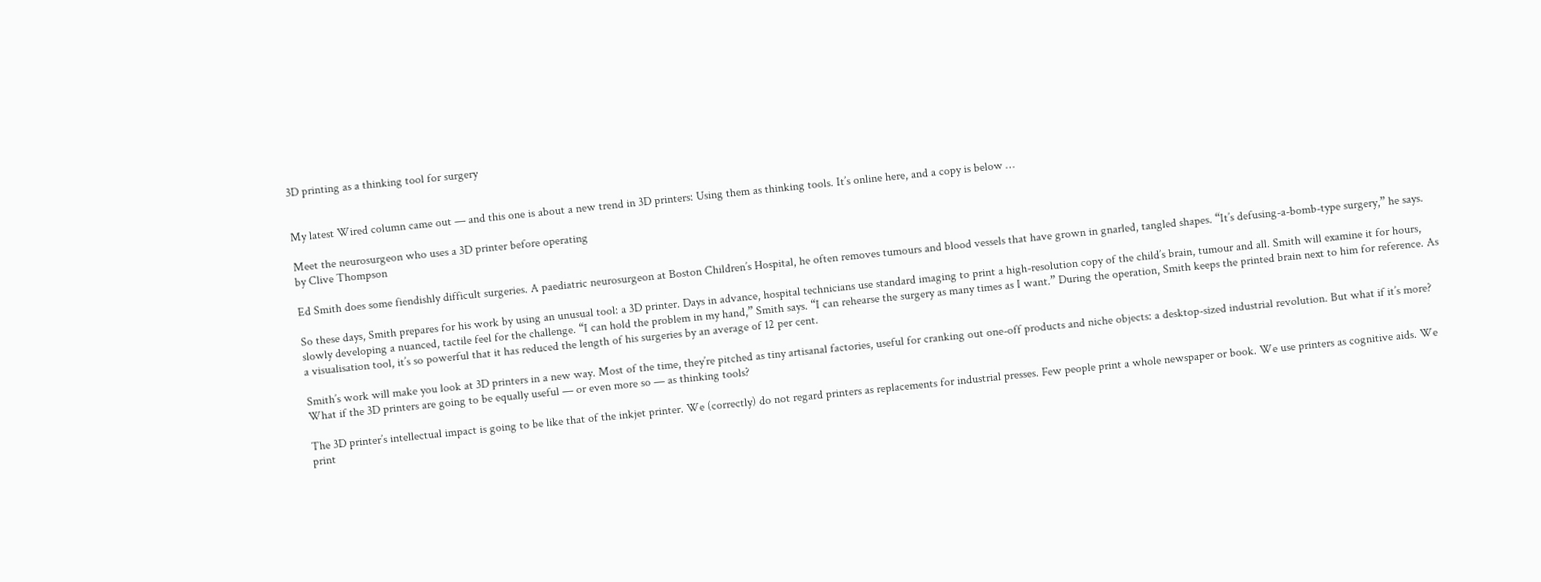3D printing as a thinking tool for surgery


My latest Wired column came out — and this one is about a new trend in 3D printers: Using them as thinking tools. It’s online here, and a copy is below …

Meet the neurosurgeon who uses a 3D printer before operating
by Clive Thompson

Ed Smith does some fiendishly difficult surgeries. A paediatric neurosurgeon at Boston Children’s Hospital, he often removes tumours and blood vessels that have grown in gnarled, tangled shapes. “It’s defusing-a-bomb-type surgery,” he says.

So these days, Smith prepares for his work by using an unusual tool: a 3D printer. Days in advance, hospital technicians use standard imaging to print a high-resolution copy of the child’s brain, tumour and all. Smith will examine it for hours, slowly developing a nuanced, tactile feel for the challenge. “I can hold the problem in my hand,” Smith says. “I can rehearse the surgery as many times as I want.” During the operation, Smith keeps the printed brain next to him for reference. As a visualisation tool, it’s so powerful that it has reduced the length of his surgeries by an average of 12 per cent.

Smith’s work will make you look at 3D printers in a new way. Most of the time, they’re pitched as tiny artisanal factories, useful for cranking out one-off products and niche objects: a desktop-sized industrial revolution. But what if it’s more? What if the 3D printers are going to be equally useful — or even more so — as thinking tools?

The 3D printer’s intellectual impact is going to be like that of the inkjet printer. We (correctly) do not regard printers as replacements for industrial presses. Few people print a whole newspaper or book. We use printers as cognitive aids. We print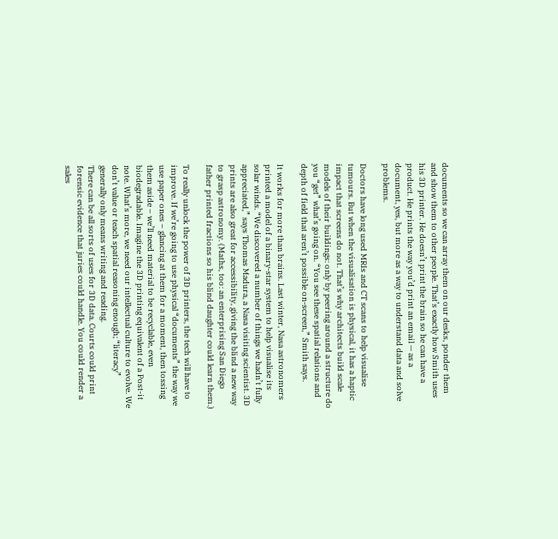documents so we can array them on our desks, ponder them and show them to other people. That’s exactly how Smith uses his 3D printer. He doesn’t print the brain so he can have a product. He prints the way you’d print an email — as a document, yes, but more as a way to understand data and solve problems.

Doctors have long used MRIs and CT scans to help visualise tumours. But when the visualisation is physical, it has a haptic impact that screens do not. That’s why architects build scale models of their buildings: only by peering around a structure do you “get” what’s going on. “You see these spatial relations and depth of field that aren’t possible on-screen,” Smith says.

It works for more than brains. Last winter, Nasa astronomers printed a model of a binary-star system to help visualise its solar winds. “We discovered a number of things we hadn’t fully appreciated,” says Thomas Madura, a Nasa visiting scientist. 3D prints are also great for accessibility, giving the blind a new way to grasp astronomy. (Maths, too: an enterprising San Diego father printed fractions so his blind daughter could learn them.)

To really unlock the power of 3D printers, the tech will have to improve. If we’re going to use physical “documents” the way we use paper ones – glancing at them for a moment, then tossing them aside – we’ll need material to be recyclable, even biodegradable. Imagine the 3D printing equivalent of a Post-it note. What’s more, we need our intellectual culture to evolve. We don’t value or teach spatial reasoning enough; “literacy” generally only means writing and reading.
There can be all sorts of uses for 3D data. Courts could print forensic evidence that juries could handle. You could render a sales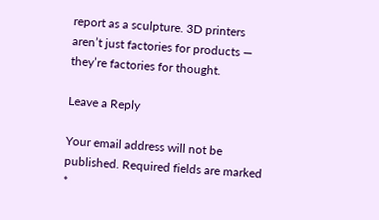report as a sculpture. 3D printers aren’t just factories for products — they’re factories for thought.

Leave a Reply

Your email address will not be published. Required fields are marked *